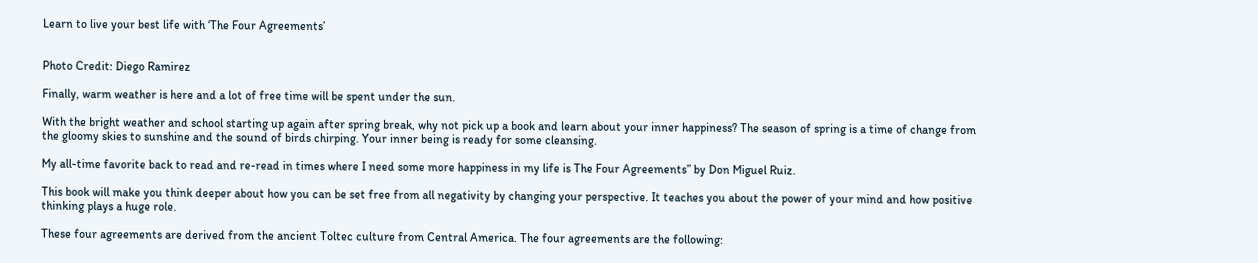Learn to live your best life with ‘The Four Agreements’


Photo Credit: Diego Ramirez

Finally, warm weather is here and a lot of free time will be spent under the sun.

With the bright weather and school starting up again after spring break, why not pick up a book and learn about your inner happiness? The season of spring is a time of change from the gloomy skies to sunshine and the sound of birds chirping. Your inner being is ready for some cleansing.

My all-time favorite back to read and re-read in times where I need some more happiness in my life is The Four Agreements” by Don Miguel Ruiz.

This book will make you think deeper about how you can be set free from all negativity by changing your perspective. It teaches you about the power of your mind and how positive thinking plays a huge role.

These four agreements are derived from the ancient Toltec culture from Central America. The four agreements are the following: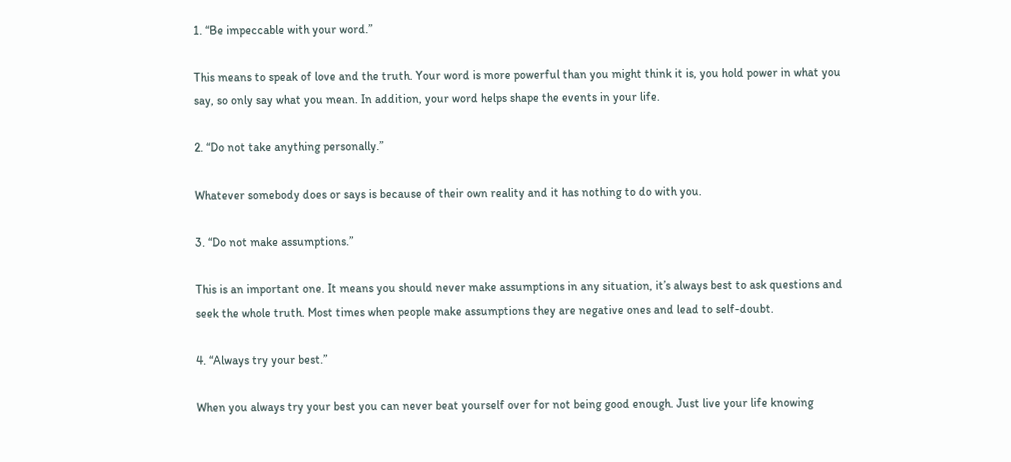1. “Be impeccable with your word.”

This means to speak of love and the truth. Your word is more powerful than you might think it is, you hold power in what you say, so only say what you mean. In addition, your word helps shape the events in your life.

2. “Do not take anything personally.”

Whatever somebody does or says is because of their own reality and it has nothing to do with you.

3. “Do not make assumptions.”

This is an important one. It means you should never make assumptions in any situation, it’s always best to ask questions and seek the whole truth. Most times when people make assumptions they are negative ones and lead to self-doubt.

4. “Always try your best.”

When you always try your best you can never beat yourself over for not being good enough. Just live your life knowing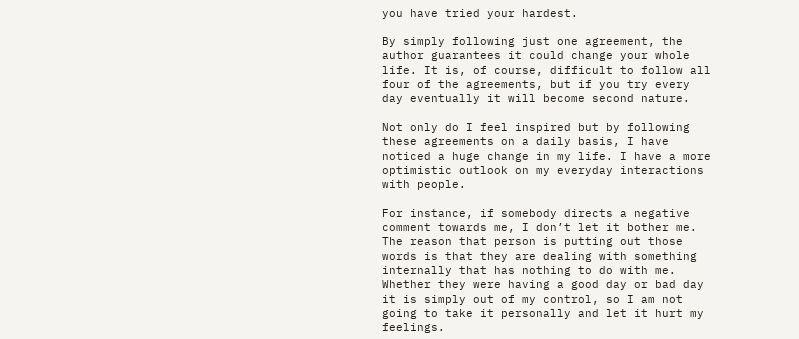you have tried your hardest.

By simply following just one agreement, the author guarantees it could change your whole life. It is, of course, difficult to follow all four of the agreements, but if you try every day eventually it will become second nature.

Not only do I feel inspired but by following these agreements on a daily basis, I have noticed a huge change in my life. I have a more optimistic outlook on my everyday interactions with people.

For instance, if somebody directs a negative comment towards me, I don’t let it bother me. The reason that person is putting out those words is that they are dealing with something internally that has nothing to do with me. Whether they were having a good day or bad day it is simply out of my control, so I am not going to take it personally and let it hurt my feelings.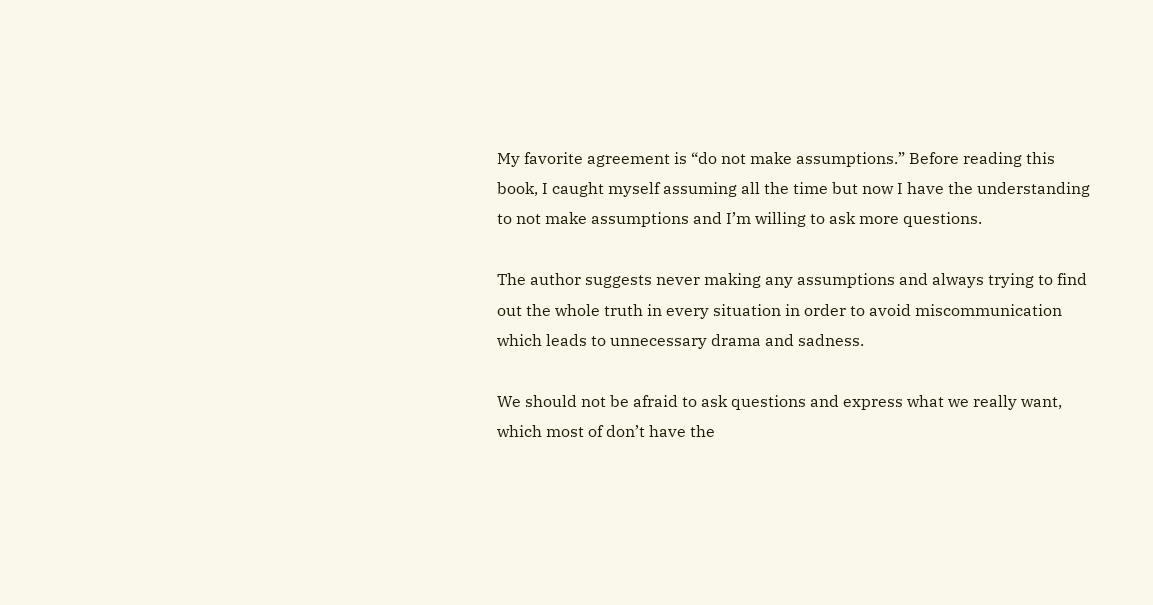My favorite agreement is “do not make assumptions.” Before reading this book, I caught myself assuming all the time but now I have the understanding to not make assumptions and I’m willing to ask more questions.

The author suggests never making any assumptions and always trying to find out the whole truth in every situation in order to avoid miscommunication which leads to unnecessary drama and sadness.

We should not be afraid to ask questions and express what we really want, which most of don’t have the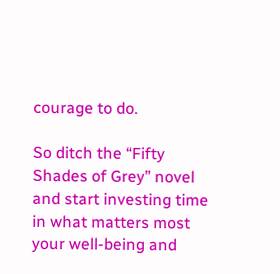courage to do.

So ditch the “Fifty Shades of Grey” novel and start investing time in what matters most your well-being and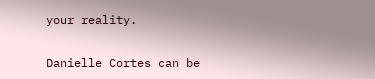your reality.

Danielle Cortes can be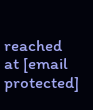reached at [email protected]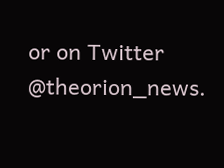or on Twitter @theorion_news.